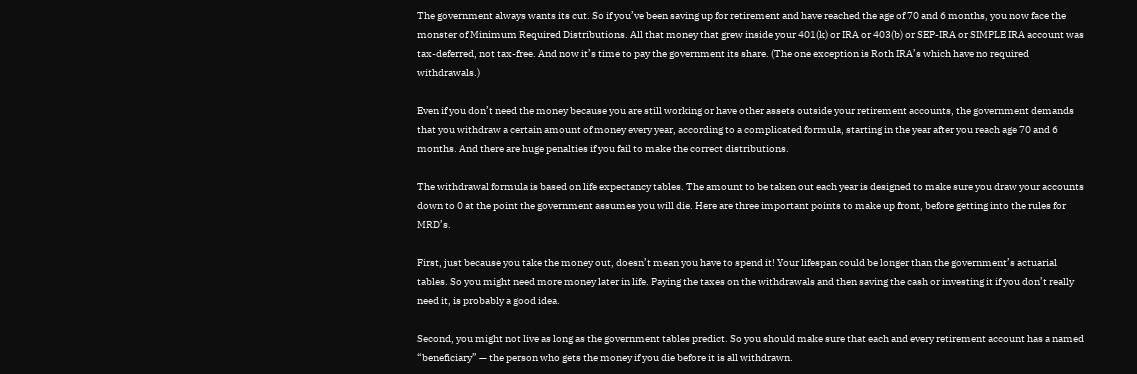The government always wants its cut. So if you’ve been saving up for retirement and have reached the age of 70 and 6 months, you now face the monster of Minimum Required Distributions. All that money that grew inside your 401(k) or IRA or 403(b) or SEP-IRA or SIMPLE IRA account was tax-deferred, not tax-free. And now it’s time to pay the government its share. (The one exception is Roth IRA’s which have no required withdrawals.)

Even if you don’t need the money because you are still working or have other assets outside your retirement accounts, the government demands that you withdraw a certain amount of money every year, according to a complicated formula, starting in the year after you reach age 70 and 6 months. And there are huge penalties if you fail to make the correct distributions.

The withdrawal formula is based on life expectancy tables. The amount to be taken out each year is designed to make sure you draw your accounts down to 0 at the point the government assumes you will die. Here are three important points to make up front, before getting into the rules for MRD’s.

First, just because you take the money out, doesn’t mean you have to spend it! Your lifespan could be longer than the government’s actuarial tables. So you might need more money later in life. Paying the taxes on the withdrawals and then saving the cash or investing it if you don’t really need it, is probably a good idea.

Second, you might not live as long as the government tables predict. So you should make sure that each and every retirement account has a named “beneficiary” — the person who gets the money if you die before it is all withdrawn.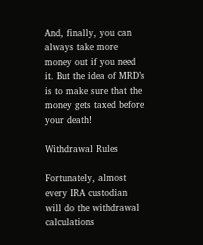And, finally, you can always take more money out if you need it. But the idea of MRD’s is to make sure that the money gets taxed before your death!

Withdrawal Rules

Fortunately, almost every IRA custodian will do the withdrawal calculations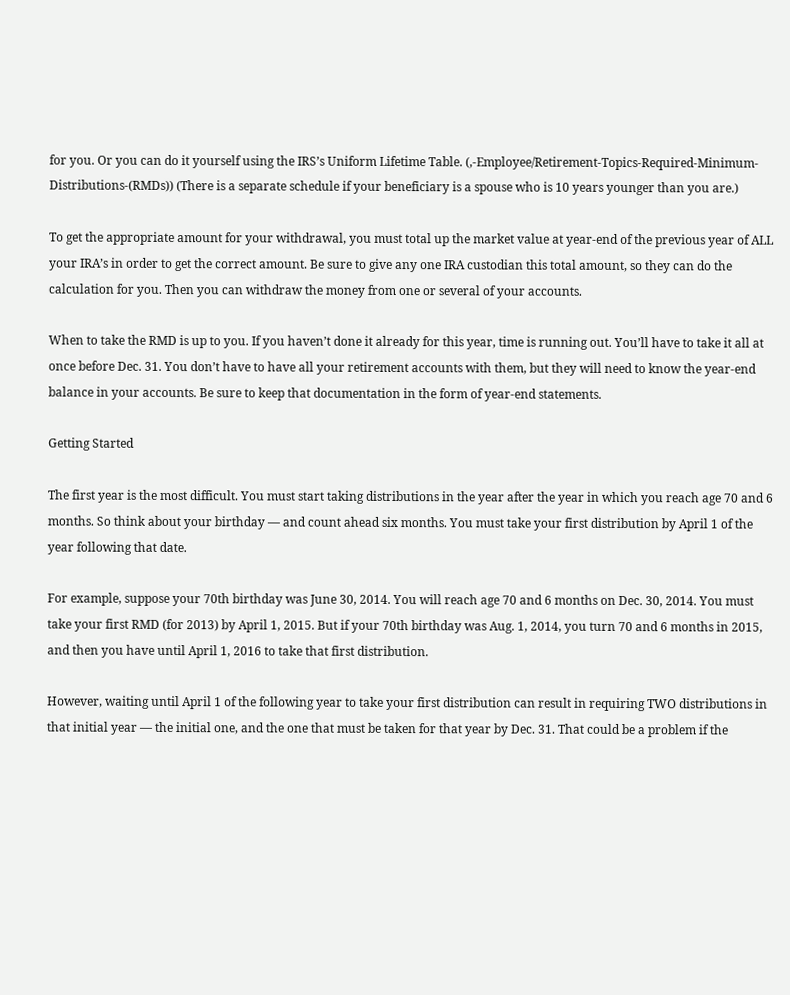for you. Or you can do it yourself using the IRS’s Uniform Lifetime Table. (,-Employee/Retirement-Topics-Required-Minimum-Distributions-(RMDs)) (There is a separate schedule if your beneficiary is a spouse who is 10 years younger than you are.)

To get the appropriate amount for your withdrawal, you must total up the market value at year-end of the previous year of ALL your IRA’s in order to get the correct amount. Be sure to give any one IRA custodian this total amount, so they can do the calculation for you. Then you can withdraw the money from one or several of your accounts.

When to take the RMD is up to you. If you haven’t done it already for this year, time is running out. You’ll have to take it all at once before Dec. 31. You don’t have to have all your retirement accounts with them, but they will need to know the year-end balance in your accounts. Be sure to keep that documentation in the form of year-end statements.

Getting Started

The first year is the most difficult. You must start taking distributions in the year after the year in which you reach age 70 and 6 months. So think about your birthday — and count ahead six months. You must take your first distribution by April 1 of the year following that date.

For example, suppose your 70th birthday was June 30, 2014. You will reach age 70 and 6 months on Dec. 30, 2014. You must take your first RMD (for 2013) by April 1, 2015. But if your 70th birthday was Aug. 1, 2014, you turn 70 and 6 months in 2015, and then you have until April 1, 2016 to take that first distribution.

However, waiting until April 1 of the following year to take your first distribution can result in requiring TWO distributions in that initial year — the initial one, and the one that must be taken for that year by Dec. 31. That could be a problem if the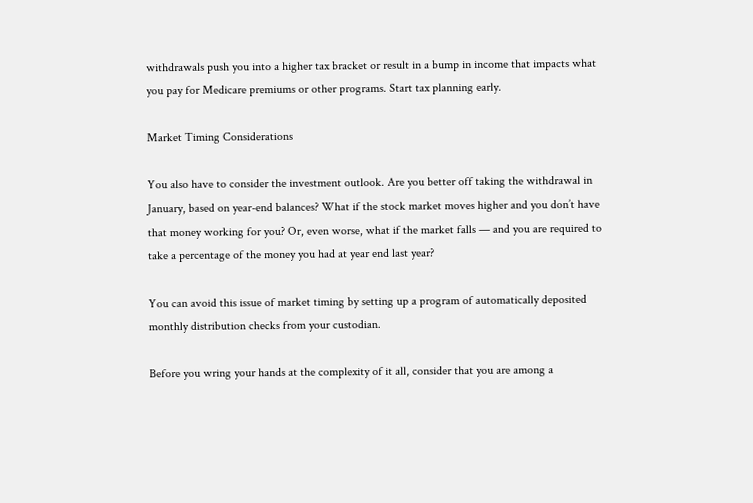withdrawals push you into a higher tax bracket or result in a bump in income that impacts what you pay for Medicare premiums or other programs. Start tax planning early.

Market Timing Considerations

You also have to consider the investment outlook. Are you better off taking the withdrawal in January, based on year-end balances? What if the stock market moves higher and you don’t have that money working for you? Or, even worse, what if the market falls — and you are required to take a percentage of the money you had at year end last year?

You can avoid this issue of market timing by setting up a program of automatically deposited monthly distribution checks from your custodian.

Before you wring your hands at the complexity of it all, consider that you are among a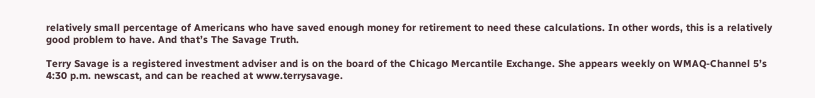relatively small percentage of Americans who have saved enough money for retirement to need these calculations. In other words, this is a relatively good problem to have. And that’s The Savage Truth.

Terry Savage is a registered investment adviser and is on the board of the Chicago Mercantile Exchange. She appears weekly on WMAQ-Channel 5’s 4:30 p.m. newscast, and can be reached at www.terrysavage.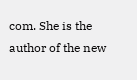com. She is the author of the new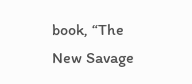book, “The New Savage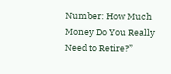Number: How Much Money Do You Really Need to Retire?”